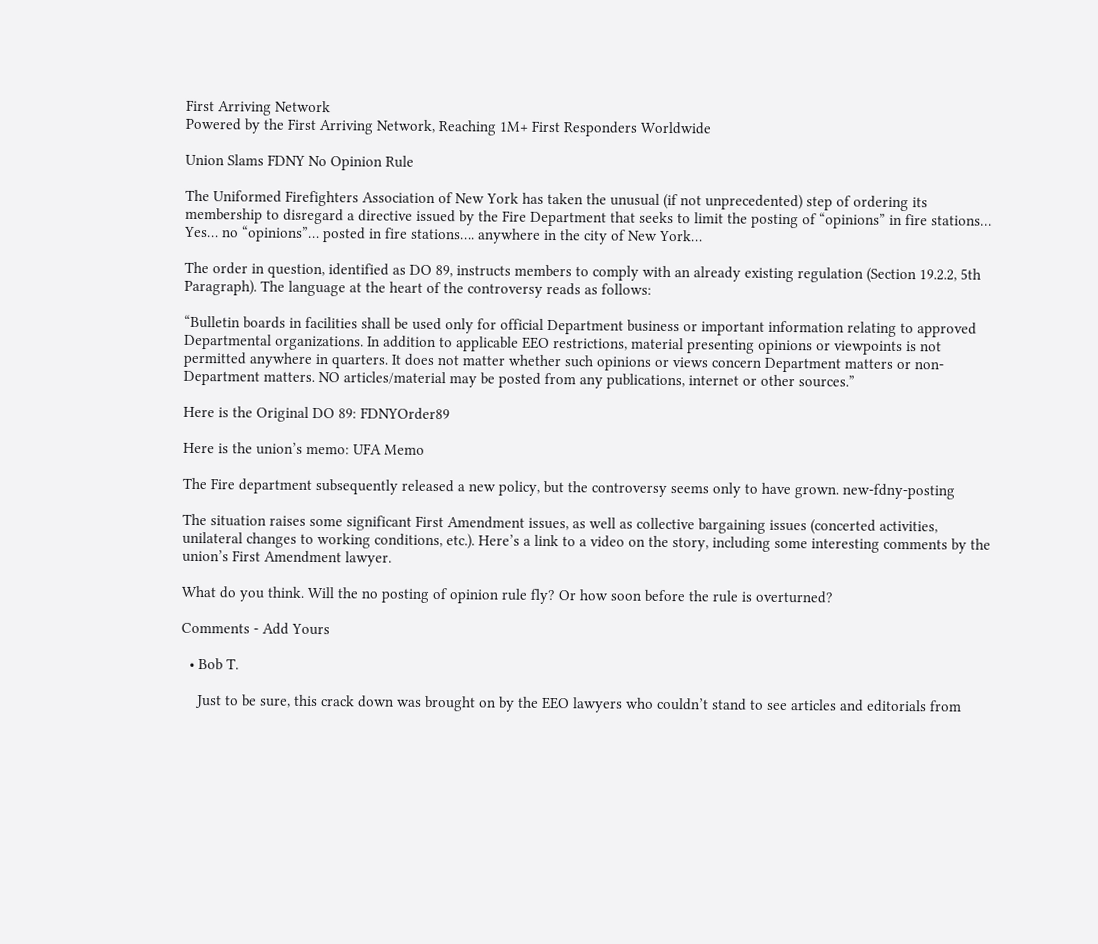First Arriving Network
Powered by the First Arriving Network, Reaching 1M+ First Responders Worldwide

Union Slams FDNY No Opinion Rule

The Uniformed Firefighters Association of New York has taken the unusual (if not unprecedented) step of ordering its membership to disregard a directive issued by the Fire Department that seeks to limit the posting of “opinions” in fire stations… Yes… no “opinions”… posted in fire stations…. anywhere in the city of New York…

The order in question, identified as DO 89, instructs members to comply with an already existing regulation (Section 19.2.2, 5th Paragraph). The language at the heart of the controversy reads as follows:

“Bulletin boards in facilities shall be used only for official Department business or important information relating to approved Departmental organizations. In addition to applicable EEO restrictions, material presenting opinions or viewpoints is not permitted anywhere in quarters. It does not matter whether such opinions or views concern Department matters or non-Department matters. NO articles/material may be posted from any publications, internet or other sources.”

Here is the Original DO 89: FDNYOrder89

Here is the union’s memo: UFA Memo

The Fire department subsequently released a new policy, but the controversy seems only to have grown. new-fdny-posting

The situation raises some significant First Amendment issues, as well as collective bargaining issues (concerted activities, unilateral changes to working conditions, etc.). Here’s a link to a video on the story, including some interesting comments by the union’s First Amendment lawyer.

What do you think. Will the no posting of opinion rule fly? Or how soon before the rule is overturned?

Comments - Add Yours

  • Bob T.

    Just to be sure, this crack down was brought on by the EEO lawyers who couldn’t stand to see articles and editorials from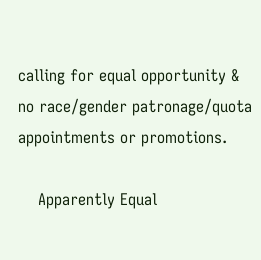calling for equal opportunity & no race/gender patronage/quota appointments or promotions.

    Apparently Equal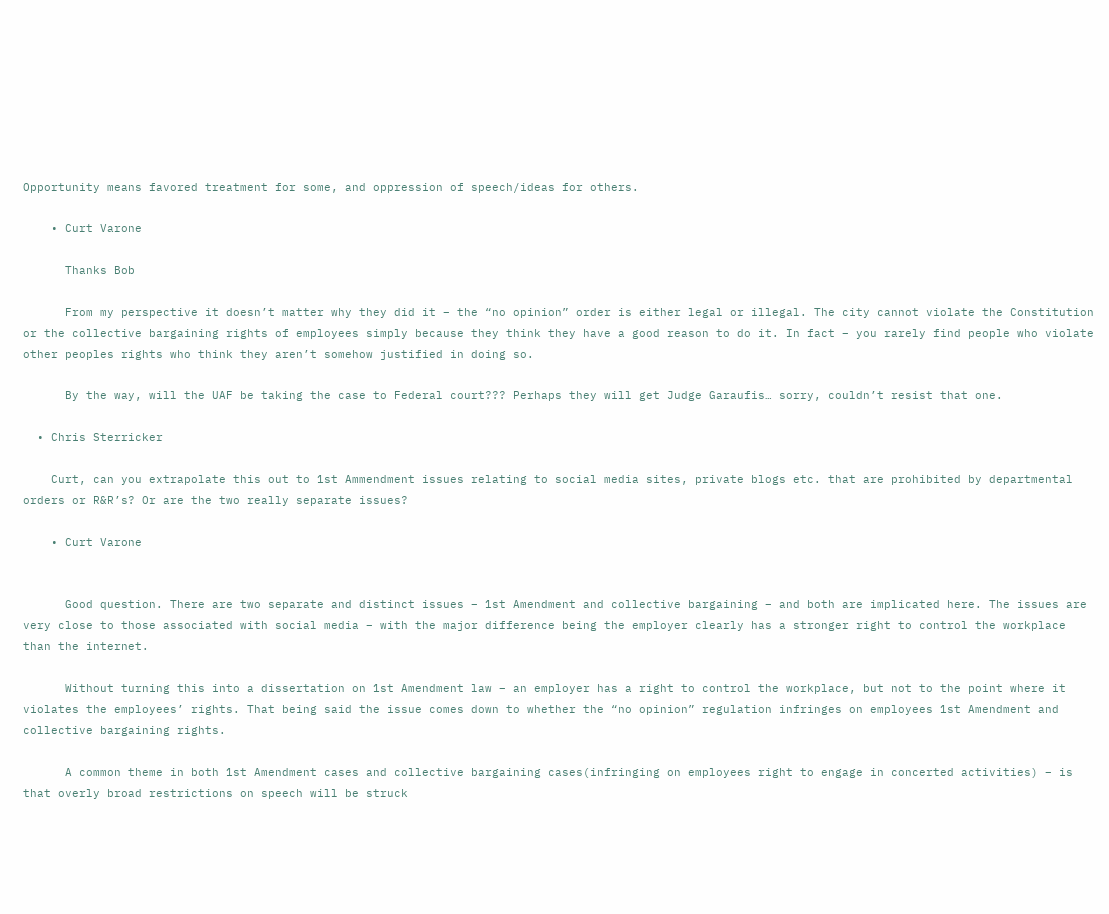Opportunity means favored treatment for some, and oppression of speech/ideas for others.

    • Curt Varone

      Thanks Bob

      From my perspective it doesn’t matter why they did it – the “no opinion” order is either legal or illegal. The city cannot violate the Constitution or the collective bargaining rights of employees simply because they think they have a good reason to do it. In fact – you rarely find people who violate other peoples rights who think they aren’t somehow justified in doing so.

      By the way, will the UAF be taking the case to Federal court??? Perhaps they will get Judge Garaufis… sorry, couldn’t resist that one.

  • Chris Sterricker

    Curt, can you extrapolate this out to 1st Ammendment issues relating to social media sites, private blogs etc. that are prohibited by departmental orders or R&R’s? Or are the two really separate issues?

    • Curt Varone


      Good question. There are two separate and distinct issues – 1st Amendment and collective bargaining – and both are implicated here. The issues are very close to those associated with social media – with the major difference being the employer clearly has a stronger right to control the workplace than the internet.

      Without turning this into a dissertation on 1st Amendment law – an employer has a right to control the workplace, but not to the point where it violates the employees’ rights. That being said the issue comes down to whether the “no opinion” regulation infringes on employees 1st Amendment and collective bargaining rights.

      A common theme in both 1st Amendment cases and collective bargaining cases(infringing on employees right to engage in concerted activities) – is that overly broad restrictions on speech will be struck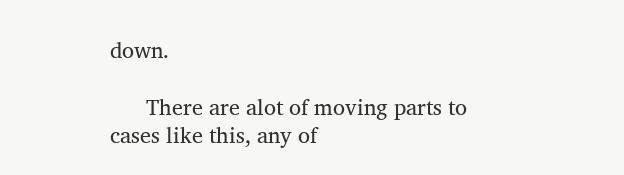down.

      There are alot of moving parts to cases like this, any of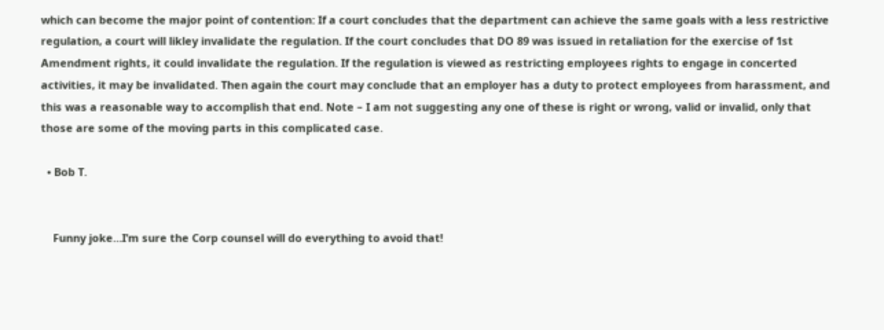which can become the major point of contention: If a court concludes that the department can achieve the same goals with a less restrictive regulation, a court will likley invalidate the regulation. If the court concludes that DO 89 was issued in retaliation for the exercise of 1st Amendment rights, it could invalidate the regulation. If the regulation is viewed as restricting employees rights to engage in concerted activities, it may be invalidated. Then again the court may conclude that an employer has a duty to protect employees from harassment, and this was a reasonable way to accomplish that end. Note – I am not suggesting any one of these is right or wrong, valid or invalid, only that those are some of the moving parts in this complicated case.

  • Bob T.


    Funny joke…I’m sure the Corp counsel will do everything to avoid that!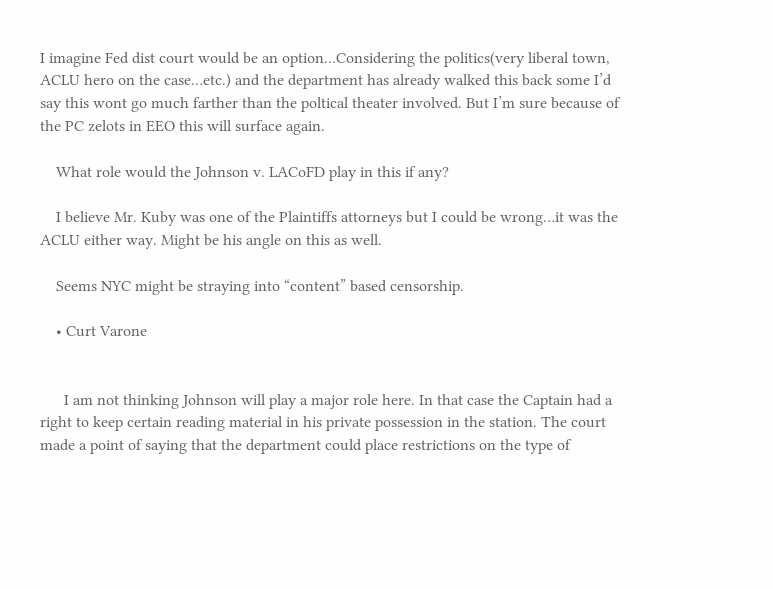I imagine Fed dist court would be an option…Considering the politics(very liberal town, ACLU hero on the case…etc.) and the department has already walked this back some I’d say this wont go much farther than the poltical theater involved. But I’m sure because of the PC zelots in EEO this will surface again.

    What role would the Johnson v. LACoFD play in this if any?

    I believe Mr. Kuby was one of the Plaintiffs attorneys but I could be wrong…it was the ACLU either way. Might be his angle on this as well.

    Seems NYC might be straying into “content” based censorship.

    • Curt Varone


      I am not thinking Johnson will play a major role here. In that case the Captain had a right to keep certain reading material in his private possession in the station. The court made a point of saying that the department could place restrictions on the type of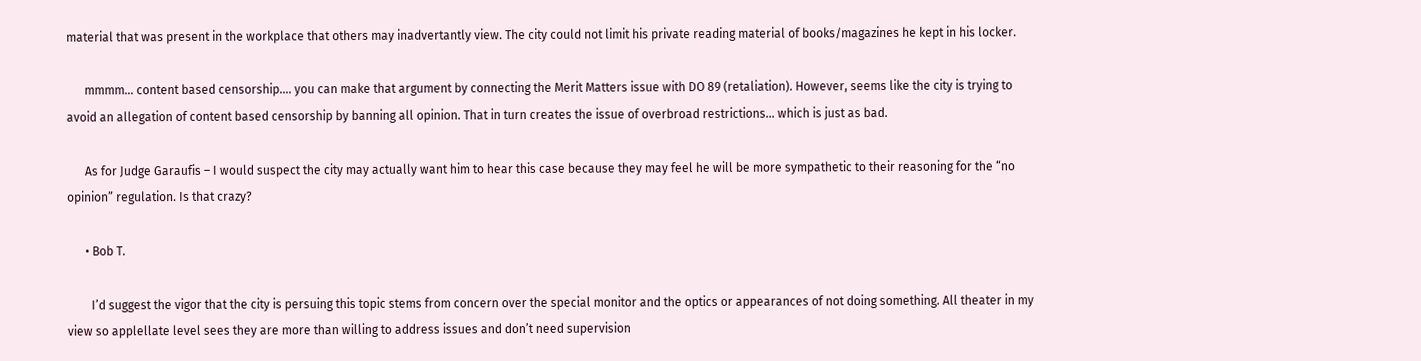material that was present in the workplace that others may inadvertantly view. The city could not limit his private reading material of books/magazines he kept in his locker.

      mmmm… content based censorship…. you can make that argument by connecting the Merit Matters issue with DO 89 (retaliation). However, seems like the city is trying to avoid an allegation of content based censorship by banning all opinion. That in turn creates the issue of overbroad restrictions… which is just as bad.

      As for Judge Garaufis – I would suspect the city may actually want him to hear this case because they may feel he will be more sympathetic to their reasoning for the “no opinion” regulation. Is that crazy?

      • Bob T.

        I’d suggest the vigor that the city is persuing this topic stems from concern over the special monitor and the optics or appearances of not doing something. All theater in my view so applellate level sees they are more than willing to address issues and don’t need supervision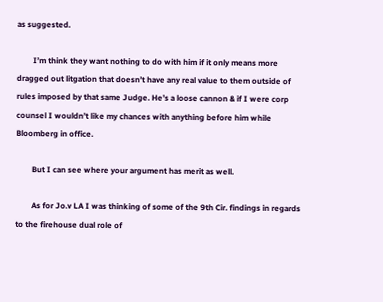as suggested.

        I’m think they want nothing to do with him if it only means more dragged out litgation that doesn’t have any real value to them outside of rules imposed by that same Judge. He’s a loose cannon & if I were corp counsel I wouldn’t like my chances with anything before him while Bloomberg in office.

        But I can see where your argument has merit as well.

        As for Jo.v LA I was thinking of some of the 9th Cir. findings in regards to the firehouse dual role of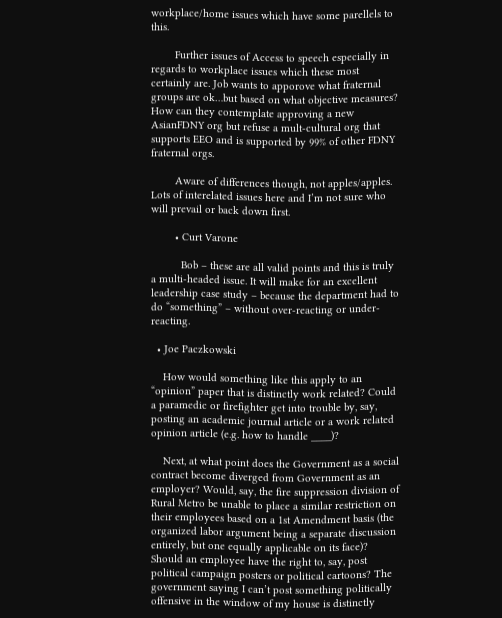workplace/home issues which have some parellels to this.

        Further issues of Access to speech especially in regards to workplace issues which these most certainly are. Job wants to apporove what fraternal groups are ok…but based on what objective measures? How can they contemplate approving a new AsianFDNY org but refuse a mult-cultural org that supports EEO and is supported by 99% of other FDNY fraternal orgs.

        Aware of differences though, not apples/apples. Lots of interelated issues here and I’m not sure who will prevail or back down first.

        • Curt Varone

          Bob – these are all valid points and this is truly a multi-headed issue. It will make for an excellent leadership case study – because the department had to do “something” – without over-reacting or under-reacting.

  • Joe Paczkowski

    How would something like this apply to an “opinion” paper that is distinctly work related? Could a paramedic or firefighter get into trouble by, say, posting an academic journal article or a work related opinion article (e.g. how to handle ____)?

    Next, at what point does the Government as a social contract become diverged from Government as an employer? Would, say, the fire suppression division of Rural Metro be unable to place a similar restriction on their employees based on a 1st Amendment basis (the organized labor argument being a separate discussion entirely, but one equally applicable on its face)? Should an employee have the right to, say, post political campaign posters or political cartoons? The government saying I can’t post something politically offensive in the window of my house is distinctly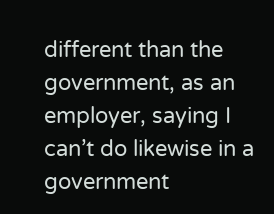different than the government, as an employer, saying I can’t do likewise in a government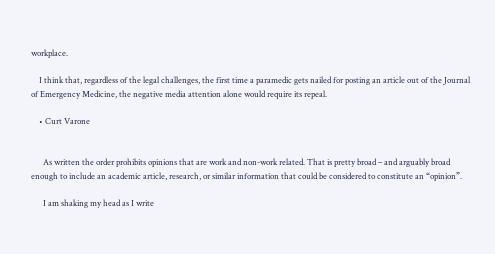workplace.

    I think that, regardless of the legal challenges, the first time a paramedic gets nailed for posting an article out of the Journal of Emergency Medicine, the negative media attention alone would require its repeal.

    • Curt Varone


      As written the order prohibits opinions that are work and non-work related. That is pretty broad – and arguably broad enough to include an academic article, research, or similar information that could be considered to constitute an “opinion”.

      I am shaking my head as I write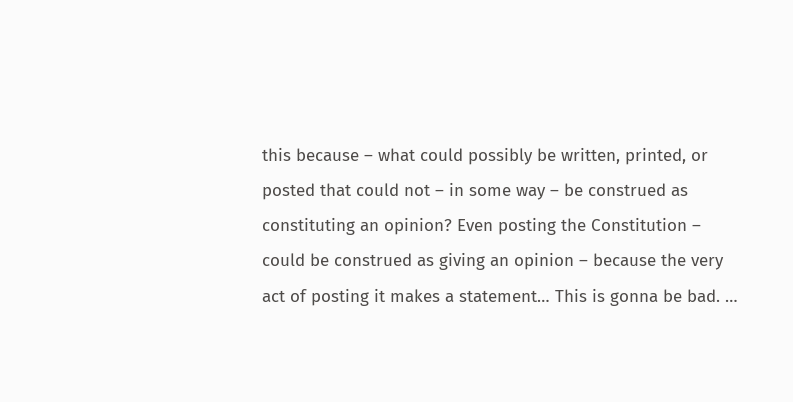this because – what could possibly be written, printed, or posted that could not – in some way – be construed as constituting an opinion? Even posting the Constitution – could be construed as giving an opinion – because the very act of posting it makes a statement… This is gonna be bad. …